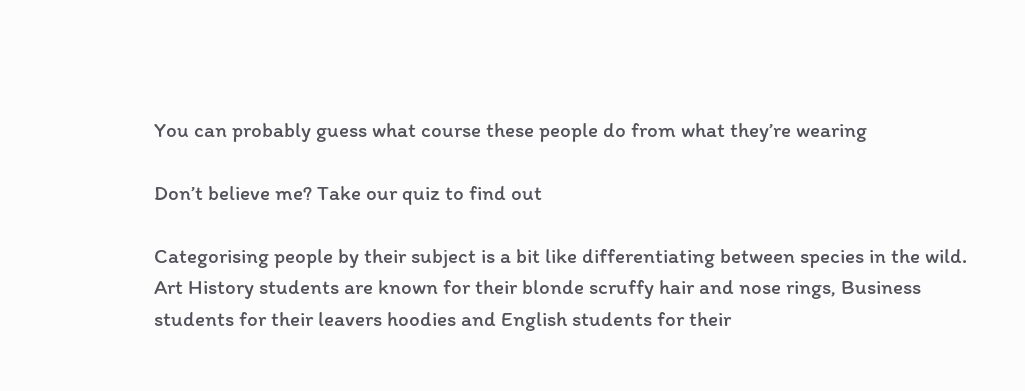You can probably guess what course these people do from what they’re wearing

Don’t believe me? Take our quiz to find out

Categorising people by their subject is a bit like differentiating between species in the wild. Art History students are known for their blonde scruffy hair and nose rings, Business students for their leavers hoodies and English students for their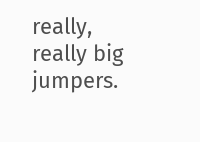really, really big jumpers.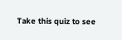Take this quiz to see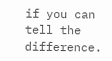if you can tell the difference.